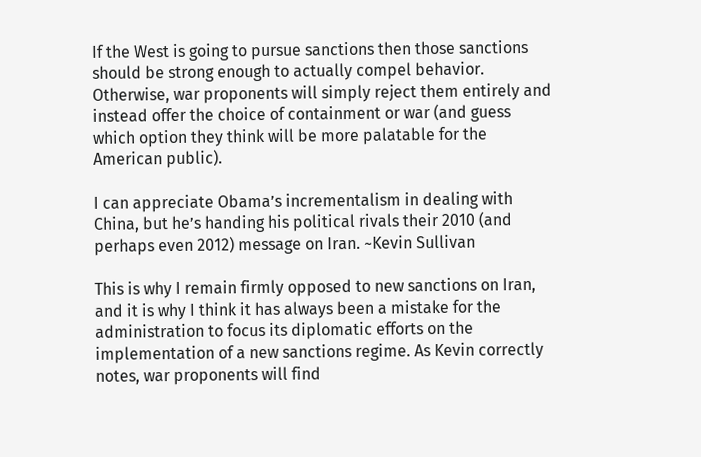If the West is going to pursue sanctions then those sanctions should be strong enough to actually compel behavior. Otherwise, war proponents will simply reject them entirely and instead offer the choice of containment or war (and guess which option they think will be more palatable for the American public).

I can appreciate Obama’s incrementalism in dealing with China, but he’s handing his political rivals their 2010 (and perhaps even 2012) message on Iran. ~Kevin Sullivan

This is why I remain firmly opposed to new sanctions on Iran, and it is why I think it has always been a mistake for the administration to focus its diplomatic efforts on the implementation of a new sanctions regime. As Kevin correctly notes, war proponents will find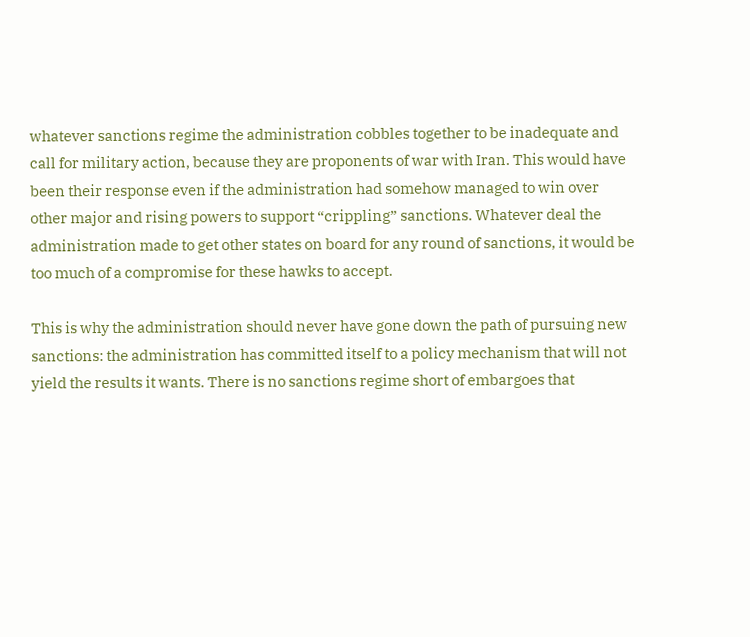whatever sanctions regime the administration cobbles together to be inadequate and call for military action, because they are proponents of war with Iran. This would have been their response even if the administration had somehow managed to win over other major and rising powers to support “crippling” sanctions. Whatever deal the administration made to get other states on board for any round of sanctions, it would be too much of a compromise for these hawks to accept.

This is why the administration should never have gone down the path of pursuing new sanctions: the administration has committed itself to a policy mechanism that will not yield the results it wants. There is no sanctions regime short of embargoes that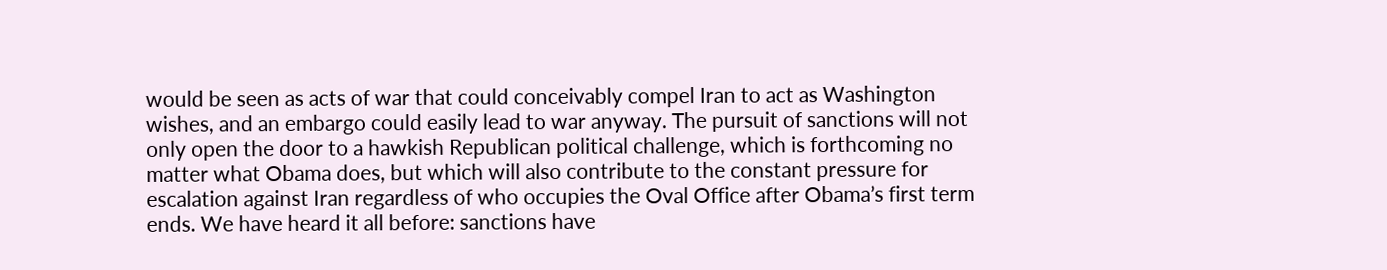would be seen as acts of war that could conceivably compel Iran to act as Washington wishes, and an embargo could easily lead to war anyway. The pursuit of sanctions will not only open the door to a hawkish Republican political challenge, which is forthcoming no matter what Obama does, but which will also contribute to the constant pressure for escalation against Iran regardless of who occupies the Oval Office after Obama’s first term ends. We have heard it all before: sanctions have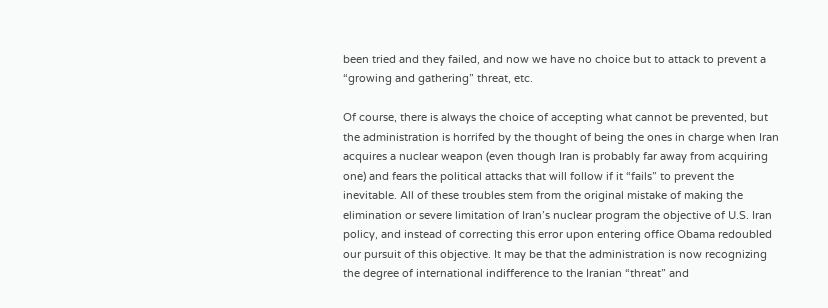been tried and they failed, and now we have no choice but to attack to prevent a “growing and gathering” threat, etc.

Of course, there is always the choice of accepting what cannot be prevented, but the administration is horrifed by the thought of being the ones in charge when Iran acquires a nuclear weapon (even though Iran is probably far away from acquiring one) and fears the political attacks that will follow if it “fails” to prevent the inevitable. All of these troubles stem from the original mistake of making the elimination or severe limitation of Iran’s nuclear program the objective of U.S. Iran policy, and instead of correcting this error upon entering office Obama redoubled our pursuit of this objective. It may be that the administration is now recognizing the degree of international indifference to the Iranian “threat” and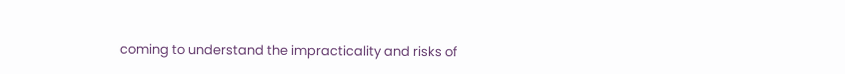coming to understand the impracticality and risks of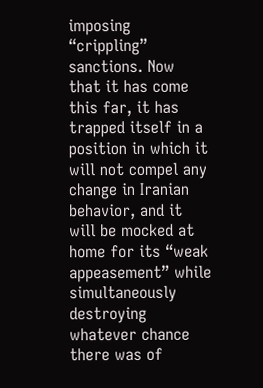imposing “crippling” sanctions. Now that it has come this far, it has trapped itself in a position in which it will not compel any change in Iranian behavior, and it will be mocked at home for its “weak appeasement” while simultaneously destroying whatever chance there was of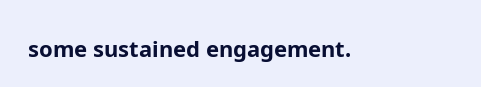some sustained engagement.